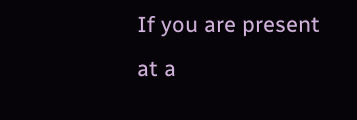If you are present at a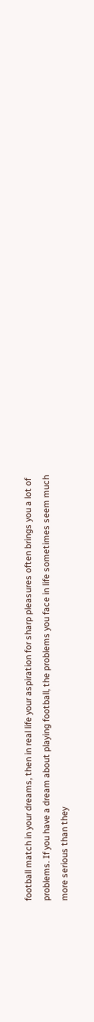football match in your dreams, then in real life your aspiration for sharp pleasures often brings you a lot of problems. If you have a dream about playing football, the problems you face in life sometimes seem much more serious than they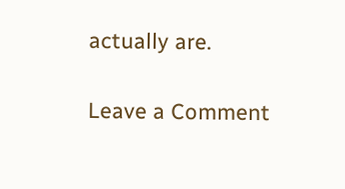actually are.

Leave a Comment